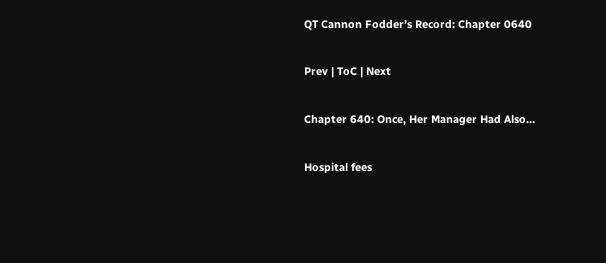QT Cannon Fodder’s Record: Chapter 0640

Prev | ToC | Next

Chapter 640: Once, Her Manager Had Also…

Hospital fees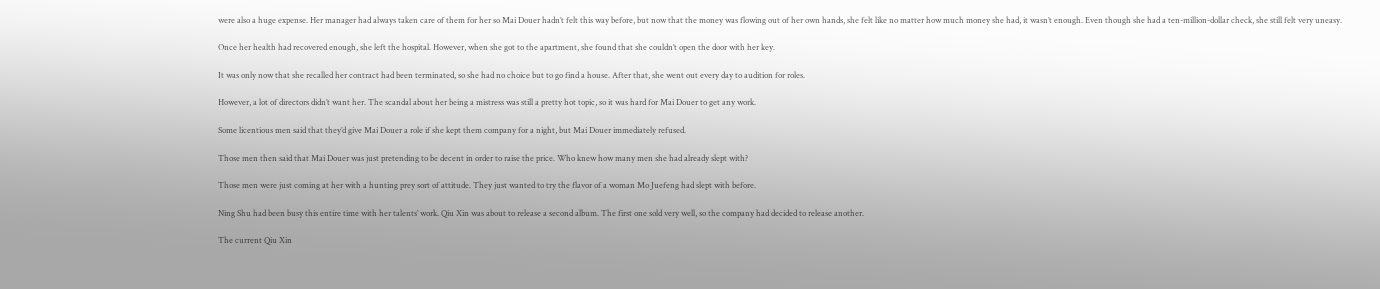were also a huge expense. Her manager had always taken care of them for her so Mai Douer hadn’t felt this way before, but now that the money was flowing out of her own hands, she felt like no matter how much money she had, it wasn’t enough. Even though she had a ten-million-dollar check, she still felt very uneasy.

Once her health had recovered enough, she left the hospital. However, when she got to the apartment, she found that she couldn’t open the door with her key.

It was only now that she recalled her contract had been terminated, so she had no choice but to go find a house. After that, she went out every day to audition for roles.

However, a lot of directors didn’t want her. The scandal about her being a mistress was still a pretty hot topic, so it was hard for Mai Douer to get any work.

Some licentious men said that they’d give Mai Douer a role if she kept them company for a night, but Mai Douer immediately refused.

Those men then said that Mai Douer was just pretending to be decent in order to raise the price. Who knew how many men she had already slept with?

Those men were just coming at her with a hunting prey sort of attitude. They just wanted to try the flavor of a woman Mo Juefeng had slept with before.

Ning Shu had been busy this entire time with her talents’ work. Qiu Xin was about to release a second album. The first one sold very well, so the company had decided to release another.

The current Qiu Xin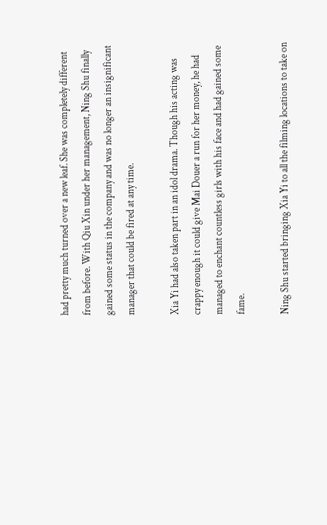had pretty much turned over a new leaf. She was completely different from before. With Qiu Xin under her management, Ning Shu finally gained some status in the company and was no longer an insignificant manager that could be fired at any time.

Xia Yi had also taken part in an idol drama. Though his acting was crappy enough it could give Mai Douer a run for her money, he had managed to enchant countless girls with his face and had gained some fame.

Ning Shu started bringing Xia Yi to all the filming locations to take on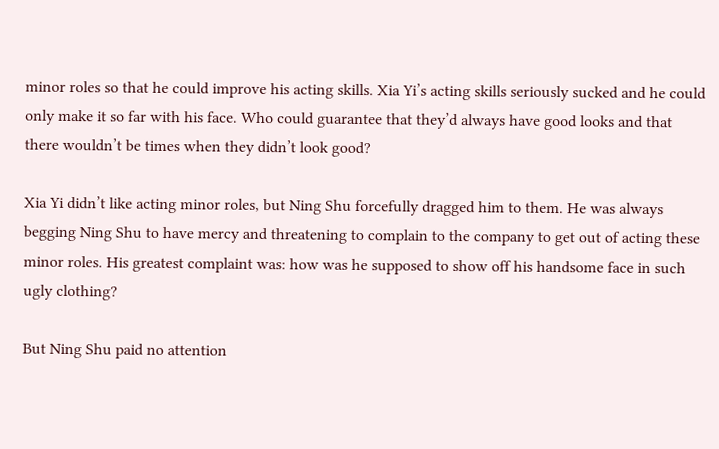minor roles so that he could improve his acting skills. Xia Yi’s acting skills seriously sucked and he could only make it so far with his face. Who could guarantee that they’d always have good looks and that there wouldn’t be times when they didn’t look good?

Xia Yi didn’t like acting minor roles, but Ning Shu forcefully dragged him to them. He was always begging Ning Shu to have mercy and threatening to complain to the company to get out of acting these minor roles. His greatest complaint was: how was he supposed to show off his handsome face in such ugly clothing?

But Ning Shu paid no attention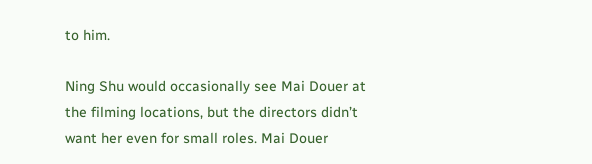to him.

Ning Shu would occasionally see Mai Douer at the filming locations, but the directors didn’t want her even for small roles. Mai Douer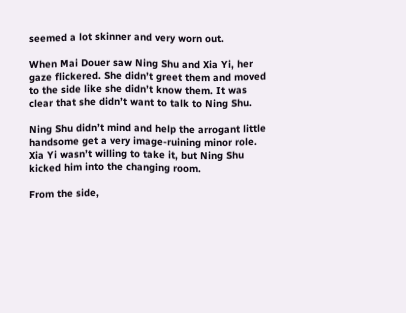seemed a lot skinner and very worn out.

When Mai Douer saw Ning Shu and Xia Yi, her gaze flickered. She didn’t greet them and moved to the side like she didn’t know them. It was clear that she didn’t want to talk to Ning Shu.

Ning Shu didn’t mind and help the arrogant little handsome get a very image-ruining minor role. Xia Yi wasn’t willing to take it, but Ning Shu kicked him into the changing room.

From the side,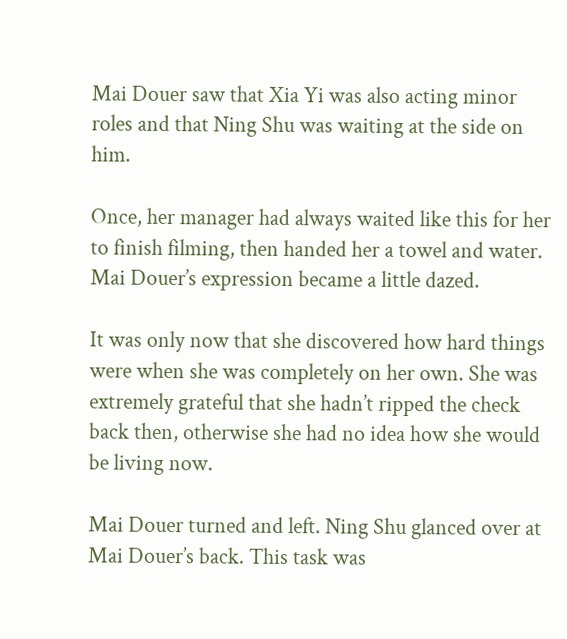Mai Douer saw that Xia Yi was also acting minor roles and that Ning Shu was waiting at the side on him.

Once, her manager had always waited like this for her to finish filming, then handed her a towel and water. Mai Douer’s expression became a little dazed.

It was only now that she discovered how hard things were when she was completely on her own. She was extremely grateful that she hadn’t ripped the check back then, otherwise she had no idea how she would be living now.

Mai Douer turned and left. Ning Shu glanced over at Mai Douer’s back. This task was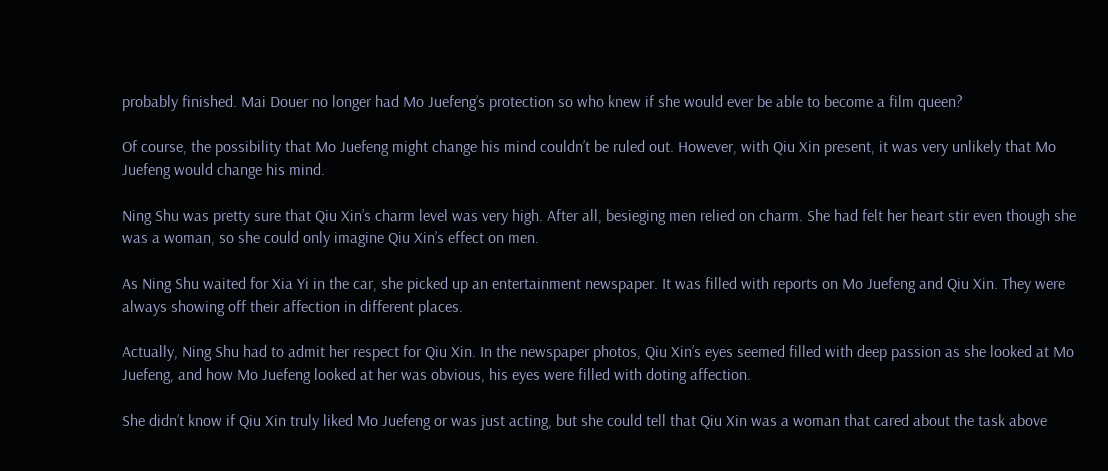probably finished. Mai Douer no longer had Mo Juefeng’s protection so who knew if she would ever be able to become a film queen?

Of course, the possibility that Mo Juefeng might change his mind couldn’t be ruled out. However, with Qiu Xin present, it was very unlikely that Mo Juefeng would change his mind.

Ning Shu was pretty sure that Qiu Xin’s charm level was very high. After all, besieging men relied on charm. She had felt her heart stir even though she was a woman, so she could only imagine Qiu Xin’s effect on men.

As Ning Shu waited for Xia Yi in the car, she picked up an entertainment newspaper. It was filled with reports on Mo Juefeng and Qiu Xin. They were always showing off their affection in different places.

Actually, Ning Shu had to admit her respect for Qiu Xin. In the newspaper photos, Qiu Xin’s eyes seemed filled with deep passion as she looked at Mo Juefeng, and how Mo Juefeng looked at her was obvious, his eyes were filled with doting affection.

She didn’t know if Qiu Xin truly liked Mo Juefeng or was just acting, but she could tell that Qiu Xin was a woman that cared about the task above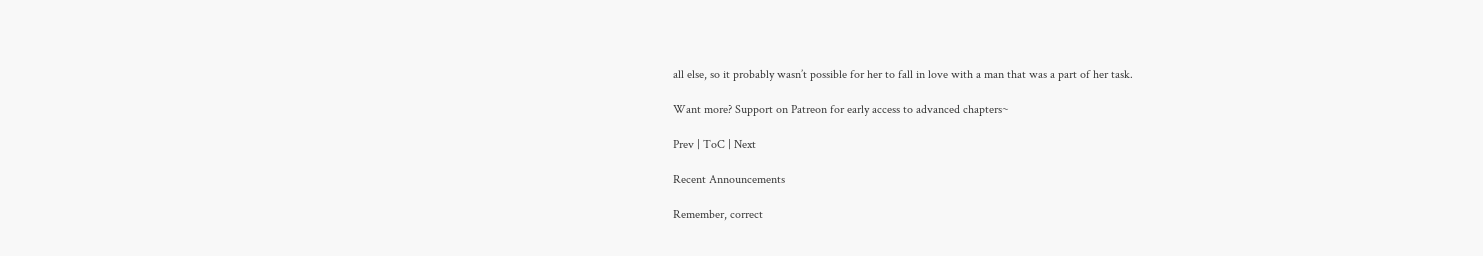all else, so it probably wasn’t possible for her to fall in love with a man that was a part of her task.

Want more? Support on Patreon for early access to advanced chapters~

Prev | ToC | Next

Recent Announcements

Remember, correct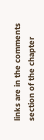links are in the comments section of the chapter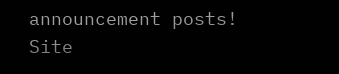announcement posts! Site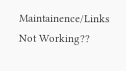Maintainence/Links Not Working??